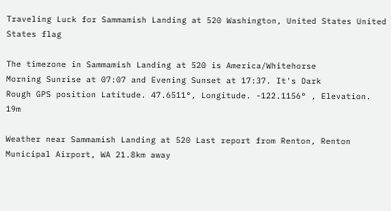Traveling Luck for Sammamish Landing at 520 Washington, United States United States flag

The timezone in Sammamish Landing at 520 is America/Whitehorse
Morning Sunrise at 07:07 and Evening Sunset at 17:37. It's Dark
Rough GPS position Latitude. 47.6511°, Longitude. -122.1156° , Elevation. 19m

Weather near Sammamish Landing at 520 Last report from Renton, Renton Municipal Airport, WA 21.8km away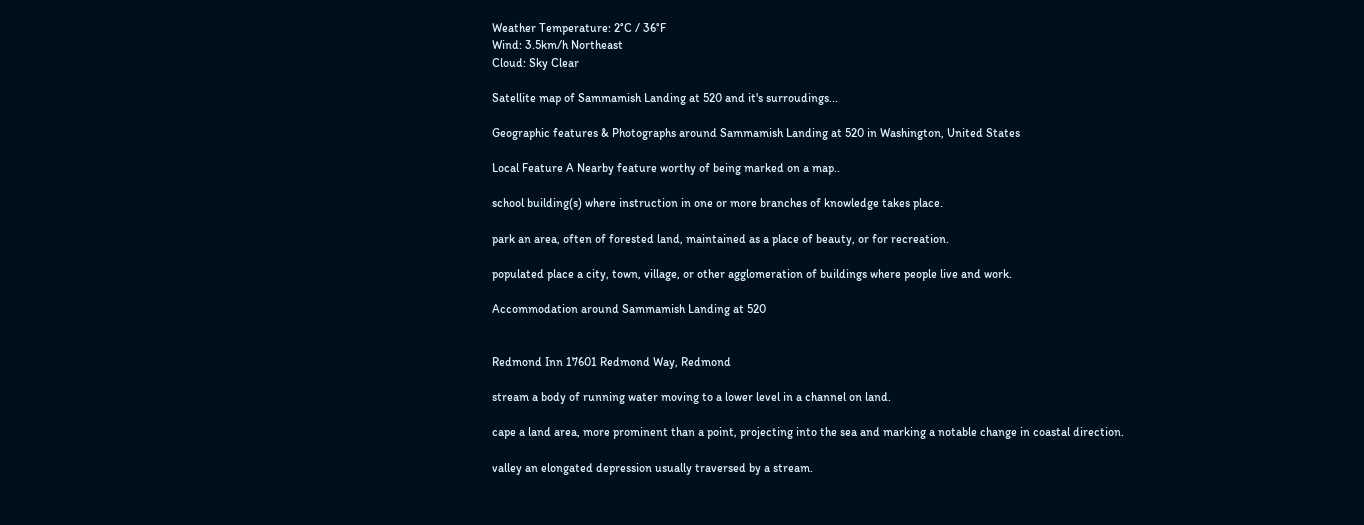Weather Temperature: 2°C / 36°F
Wind: 3.5km/h Northeast
Cloud: Sky Clear

Satellite map of Sammamish Landing at 520 and it's surroudings...

Geographic features & Photographs around Sammamish Landing at 520 in Washington, United States

Local Feature A Nearby feature worthy of being marked on a map..

school building(s) where instruction in one or more branches of knowledge takes place.

park an area, often of forested land, maintained as a place of beauty, or for recreation.

populated place a city, town, village, or other agglomeration of buildings where people live and work.

Accommodation around Sammamish Landing at 520


Redmond Inn 17601 Redmond Way, Redmond

stream a body of running water moving to a lower level in a channel on land.

cape a land area, more prominent than a point, projecting into the sea and marking a notable change in coastal direction.

valley an elongated depression usually traversed by a stream.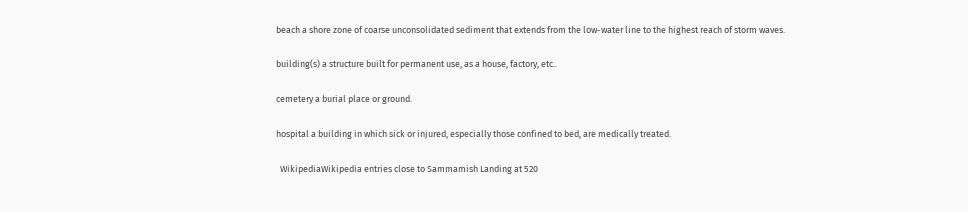beach a shore zone of coarse unconsolidated sediment that extends from the low-water line to the highest reach of storm waves.

building(s) a structure built for permanent use, as a house, factory, etc..

cemetery a burial place or ground.

hospital a building in which sick or injured, especially those confined to bed, are medically treated.

  WikipediaWikipedia entries close to Sammamish Landing at 520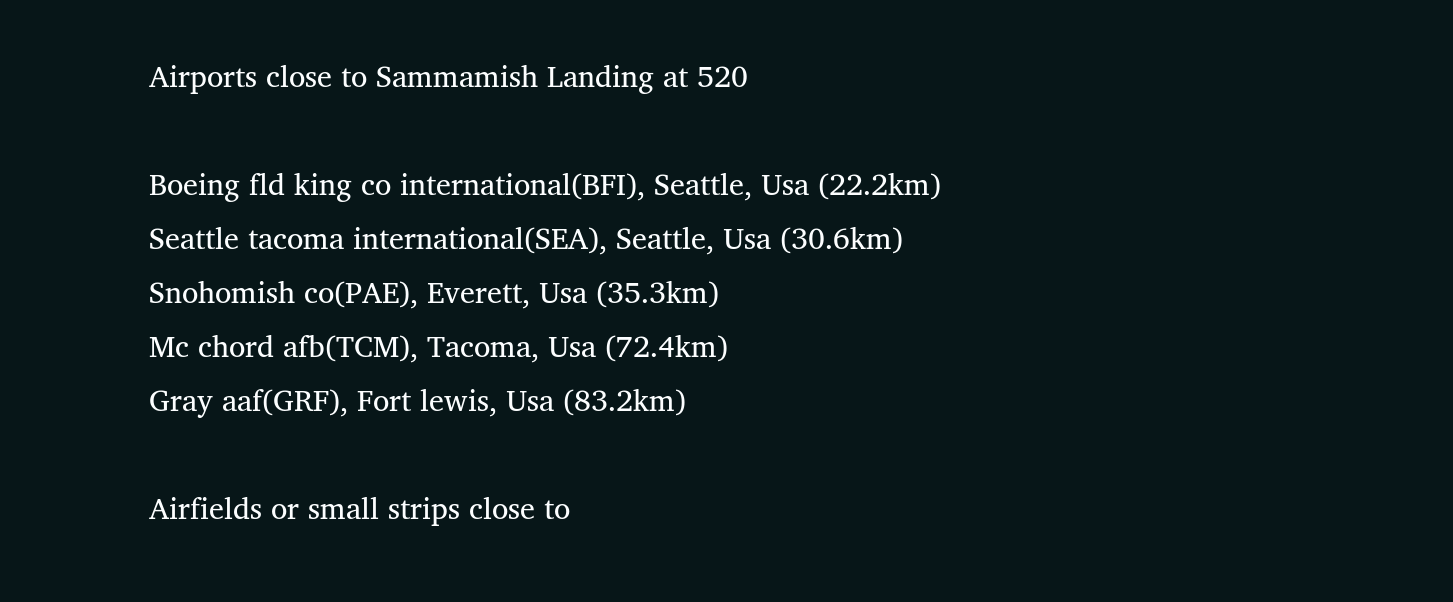Airports close to Sammamish Landing at 520

Boeing fld king co international(BFI), Seattle, Usa (22.2km)
Seattle tacoma international(SEA), Seattle, Usa (30.6km)
Snohomish co(PAE), Everett, Usa (35.3km)
Mc chord afb(TCM), Tacoma, Usa (72.4km)
Gray aaf(GRF), Fort lewis, Usa (83.2km)

Airfields or small strips close to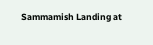Sammamish Landing at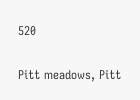520

Pitt meadows, Pitt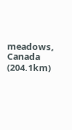meadows, Canada (204.1km)